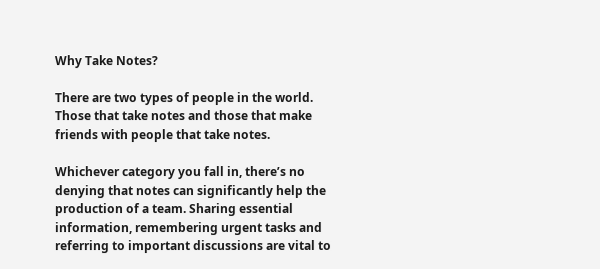Why Take Notes?

There are two types of people in the world. Those that take notes and those that make friends with people that take notes.

Whichever category you fall in, there’s no denying that notes can significantly help the production of a team. Sharing essential information, remembering urgent tasks and referring to important discussions are vital to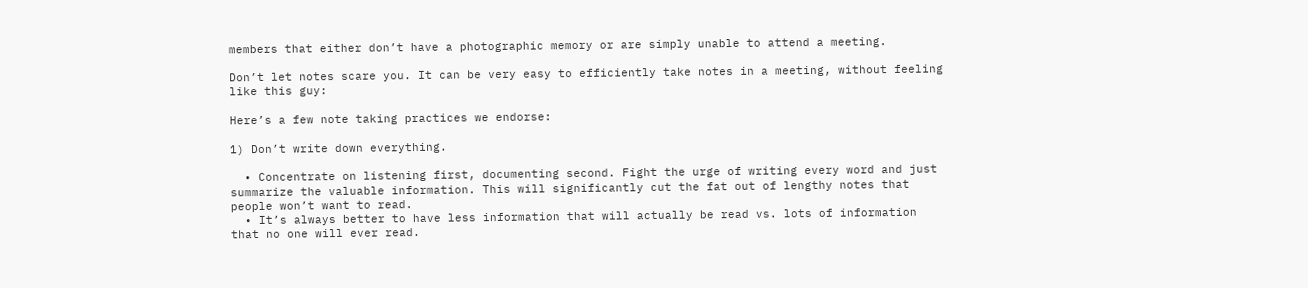members that either don’t have a photographic memory or are simply unable to attend a meeting.

Don’t let notes scare you. It can be very easy to efficiently take notes in a meeting, without feeling like this guy:

Here’s a few note taking practices we endorse:

1) Don’t write down everything.

  • Concentrate on listening first, documenting second. Fight the urge of writing every word and just summarize the valuable information. This will significantly cut the fat out of lengthy notes that people won’t want to read.
  • It’s always better to have less information that will actually be read vs. lots of information that no one will ever read.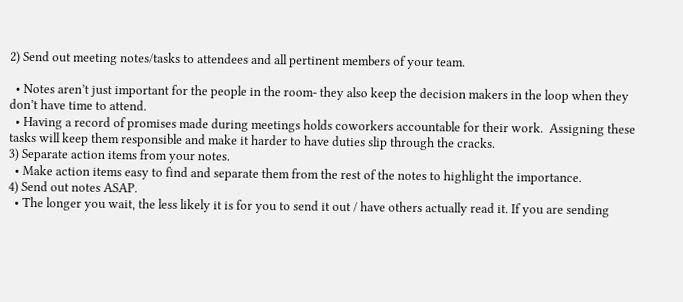2) Send out meeting notes/tasks to attendees and all pertinent members of your team.

  • Notes aren’t just important for the people in the room- they also keep the decision makers in the loop when they don’t have time to attend.
  • Having a record of promises made during meetings holds coworkers accountable for their work.  Assigning these tasks will keep them responsible and make it harder to have duties slip through the cracks.
3) Separate action items from your notes.
  • Make action items easy to find and separate them from the rest of the notes to highlight the importance.
4) Send out notes ASAP.
  • The longer you wait, the less likely it is for you to send it out / have others actually read it. If you are sending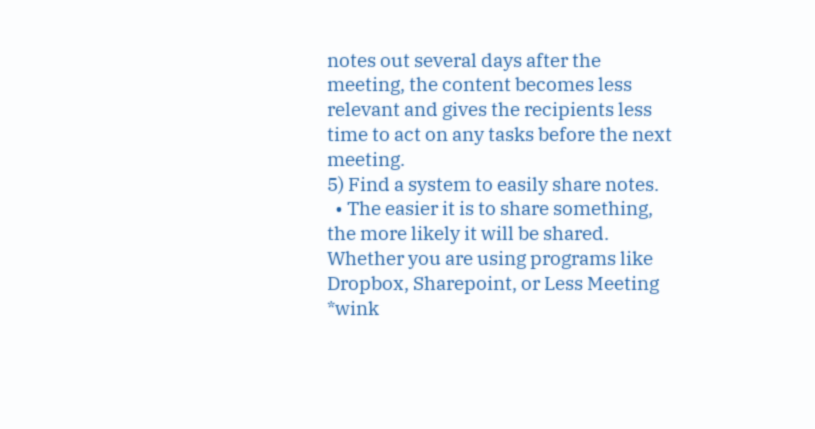notes out several days after the meeting, the content becomes less relevant and gives the recipients less time to act on any tasks before the next meeting.
5) Find a system to easily share notes.
  • The easier it is to share something, the more likely it will be shared. Whether you are using programs like Dropbox, Sharepoint, or Less Meeting *wink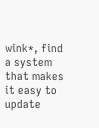wink*, find a system that makes it easy to update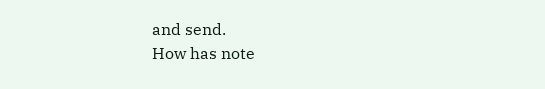and send.
How has note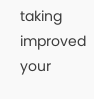taking improved your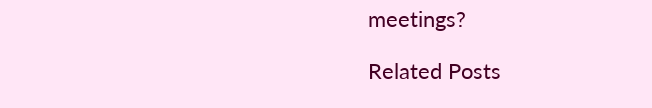meetings?

Related Posts